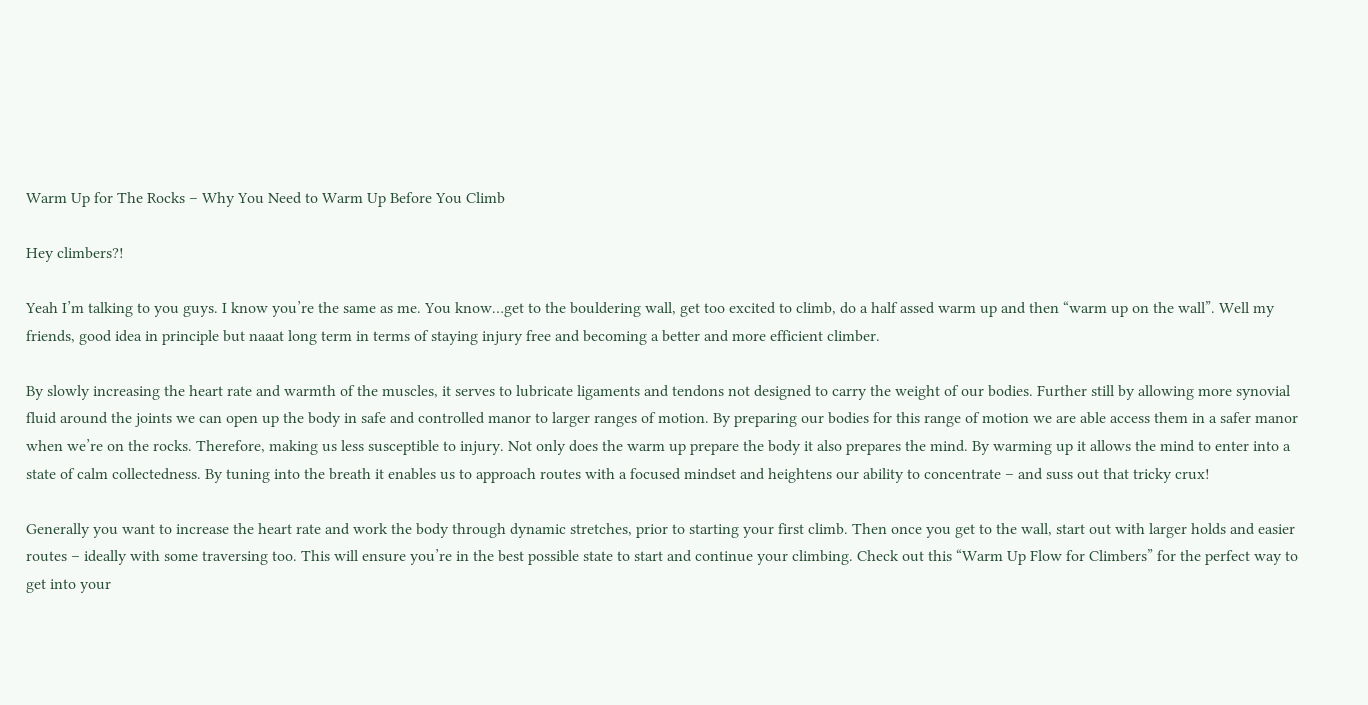Warm Up for The Rocks – Why You Need to Warm Up Before You Climb

Hey climbers?!

Yeah I’m talking to you guys. I know you’re the same as me. You know…get to the bouldering wall, get too excited to climb, do a half assed warm up and then “warm up on the wall”. Well my friends, good idea in principle but naaat long term in terms of staying injury free and becoming a better and more efficient climber.

By slowly increasing the heart rate and warmth of the muscles, it serves to lubricate ligaments and tendons not designed to carry the weight of our bodies. Further still by allowing more synovial fluid around the joints we can open up the body in safe and controlled manor to larger ranges of motion. By preparing our bodies for this range of motion we are able access them in a safer manor when we’re on the rocks. Therefore, making us less susceptible to injury. Not only does the warm up prepare the body it also prepares the mind. By warming up it allows the mind to enter into a state of calm collectedness. By tuning into the breath it enables us to approach routes with a focused mindset and heightens our ability to concentrate – and suss out that tricky crux!

Generally you want to increase the heart rate and work the body through dynamic stretches, prior to starting your first climb. Then once you get to the wall, start out with larger holds and easier routes – ideally with some traversing too. This will ensure you’re in the best possible state to start and continue your climbing. Check out this “Warm Up Flow for Climbers” for the perfect way to get into your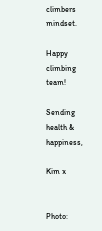climbers mindset.

Happy climbing team!

Sending health & happiness,

Kim x


Photo: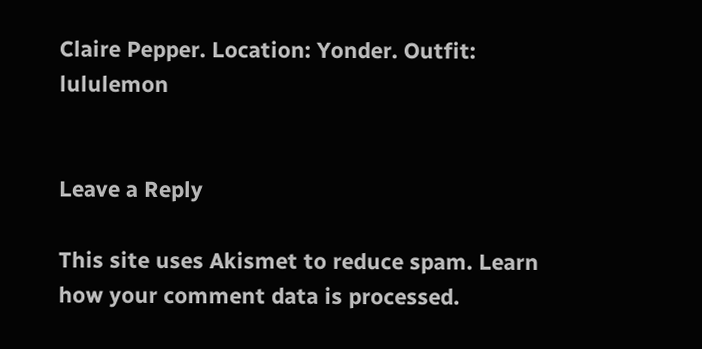Claire Pepper. Location: Yonder. Outfit: lululemon


Leave a Reply

This site uses Akismet to reduce spam. Learn how your comment data is processed.